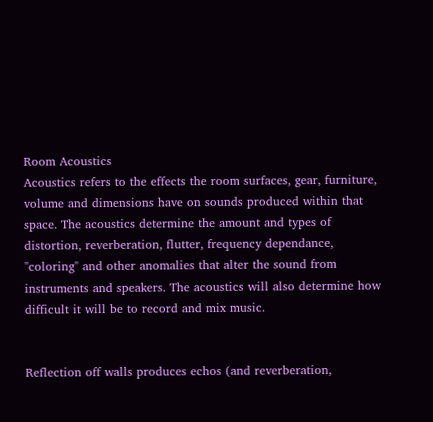Room Acoustics
Acoustics refers to the effects the room surfaces, gear, furniture, volume and dimensions have on sounds produced within that space. The acoustics determine the amount and types of distortion, reverberation, flutter, frequency dependance, "coloring" and other anomalies that alter the sound from instruments and speakers. The acoustics will also determine how difficult it will be to record and mix music.


Reflection off walls produces echos (and reverberation,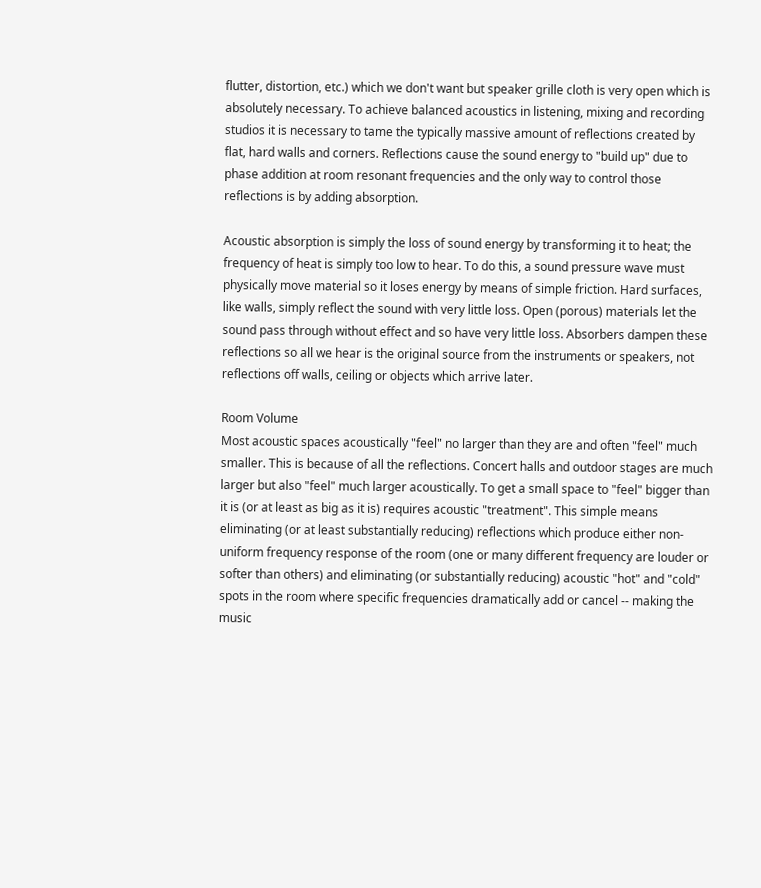flutter, distortion, etc.) which we don't want but speaker grille cloth is very open which is absolutely necessary. To achieve balanced acoustics in listening, mixing and recording studios it is necessary to tame the typically massive amount of reflections created by flat, hard walls and corners. Reflections cause the sound energy to "build up" due to phase addition at room resonant frequencies and the only way to control those reflections is by adding absorption.

Acoustic absorption is simply the loss of sound energy by transforming it to heat; the frequency of heat is simply too low to hear. To do this, a sound pressure wave must physically move material so it loses energy by means of simple friction. Hard surfaces, like walls, simply reflect the sound with very little loss. Open (porous) materials let the sound pass through without effect and so have very little loss. Absorbers dampen these reflections so all we hear is the original source from the instruments or speakers, not reflections off walls, ceiling or objects which arrive later.

Room Volume
Most acoustic spaces acoustically "feel" no larger than they are and often "feel" much smaller. This is because of all the reflections. Concert halls and outdoor stages are much larger but also "feel" much larger acoustically. To get a small space to "feel" bigger than it is (or at least as big as it is) requires acoustic "treatment". This simple means eliminating (or at least substantially reducing) reflections which produce either non-uniform frequency response of the room (one or many different frequency are louder or softer than others) and eliminating (or substantially reducing) acoustic "hot" and "cold" spots in the room where specific frequencies dramatically add or cancel -- making the music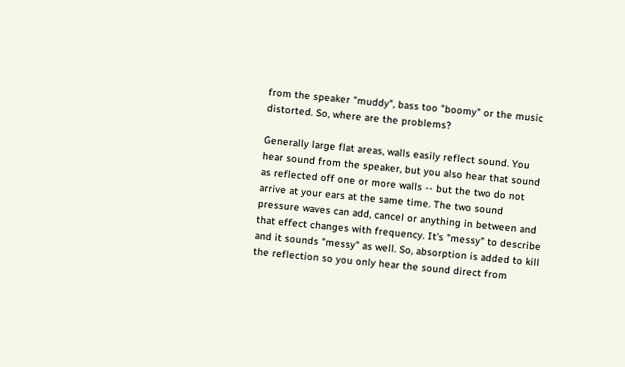from the speaker "muddy", bass too "boomy" or the music distorted. So, where are the problems?

Generally large flat areas, walls easily reflect sound. You hear sound from the speaker, but you also hear that sound as reflected off one or more walls -- but the two do not arrive at your ears at the same time. The two sound pressure waves can add, cancel or anything in between and that effect changes with frequency. It's "messy" to describe and it sounds "messy" as well. So, absorption is added to kill the reflection so you only hear the sound direct from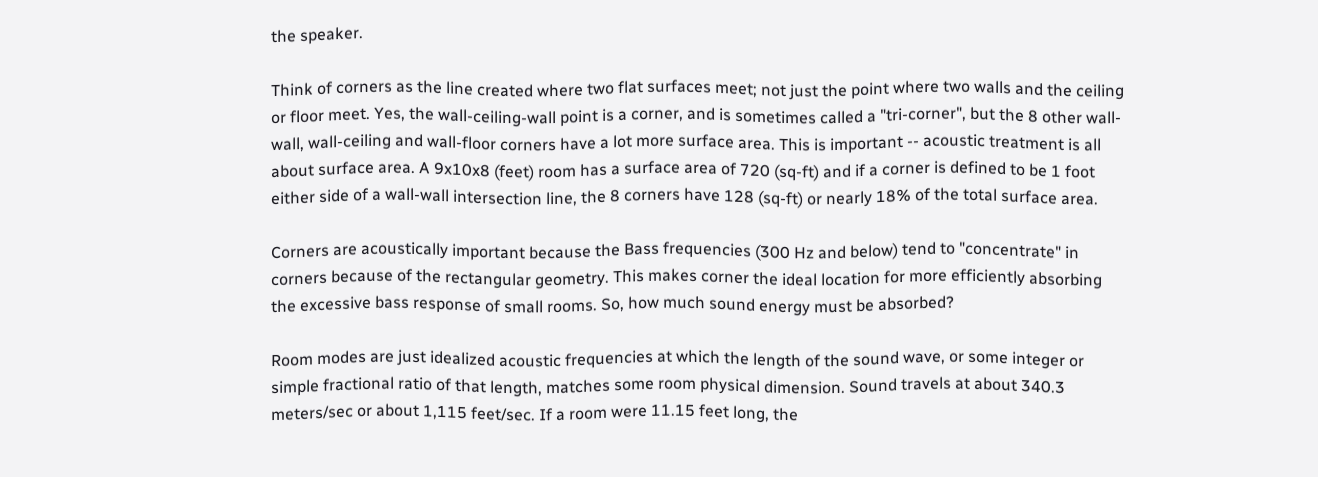the speaker.

Think of corners as the line created where two flat surfaces meet; not just the point where two walls and the ceiling or floor meet. Yes, the wall-ceiling-wall point is a corner, and is sometimes called a "tri-corner", but the 8 other wall-wall, wall-ceiling and wall-floor corners have a lot more surface area. This is important -- acoustic treatment is all about surface area. A 9x10x8 (feet) room has a surface area of 720 (sq-ft) and if a corner is defined to be 1 foot either side of a wall-wall intersection line, the 8 corners have 128 (sq-ft) or nearly 18% of the total surface area.

Corners are acoustically important because the Bass frequencies (300 Hz and below) tend to "concentrate" in corners because of the rectangular geometry. This makes corner the ideal location for more efficiently absorbing the excessive bass response of small rooms. So, how much sound energy must be absorbed?

Room modes are just idealized acoustic frequencies at which the length of the sound wave, or some integer or simple fractional ratio of that length, matches some room physical dimension. Sound travels at about 340.3 meters/sec or about 1,115 feet/sec. If a room were 11.15 feet long, the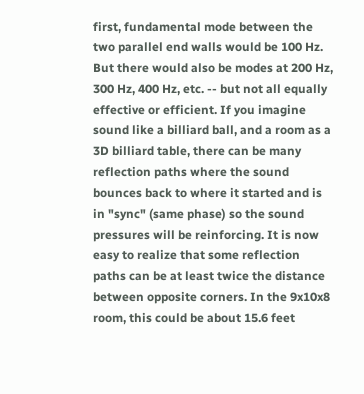first, fundamental mode between the two parallel end walls would be 100 Hz. But there would also be modes at 200 Hz, 300 Hz, 400 Hz, etc. -- but not all equally effective or efficient. If you imagine sound like a billiard ball, and a room as a 3D billiard table, there can be many reflection paths where the sound bounces back to where it started and is in "sync" (same phase) so the sound pressures will be reinforcing. It is now easy to realize that some reflection paths can be at least twice the distance between opposite corners. In the 9x10x8 room, this could be about 15.6 feet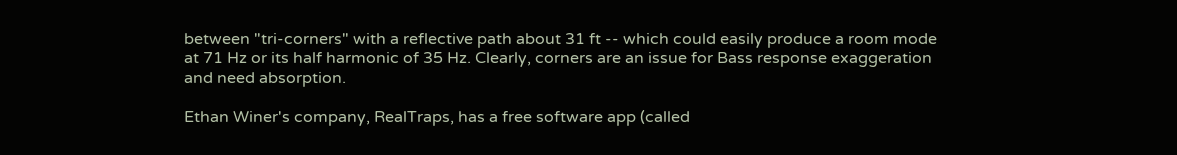between "tri-corners" with a reflective path about 31 ft -- which could easily produce a room mode at 71 Hz or its half harmonic of 35 Hz. Clearly, corners are an issue for Bass response exaggeration and need absorption.

Ethan Winer's company, RealTraps, has a free software app (called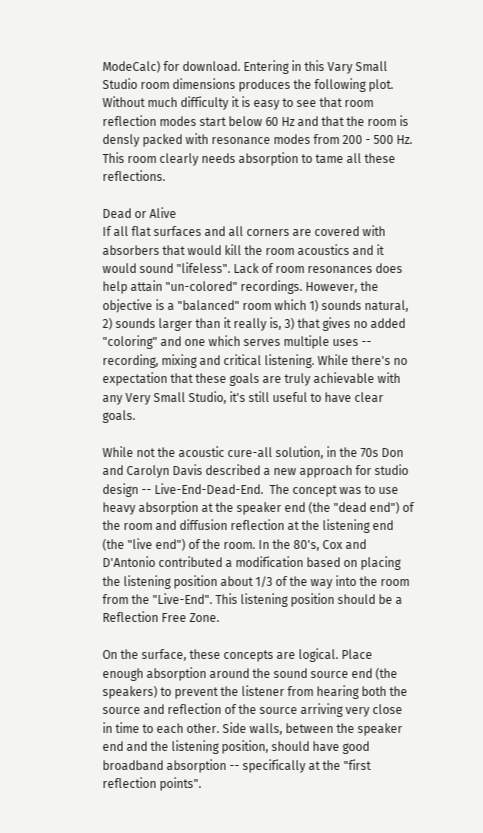ModeCalc) for download. Entering in this Vary Small Studio room dimensions produces the following plot. Without much difficulty it is easy to see that room reflection modes start below 60 Hz and that the room is densly packed with resonance modes from 200 - 500 Hz. This room clearly needs absorption to tame all these reflections.

Dead or Alive
If all flat surfaces and all corners are covered with absorbers that would kill the room acoustics and it would sound "lifeless". Lack of room resonances does help attain "un-colored" recordings. However, the objective is a "balanced" room which 1) sounds natural, 2) sounds larger than it really is, 3) that gives no added "coloring" and one which serves multiple uses -- recording, mixing and critical listening. While there's no expectation that these goals are truly achievable with any Very Small Studio, it's still useful to have clear goals.

While not the acoustic cure-all solution, in the 70s Don and Carolyn Davis described a new approach for studio design -- Live-End-Dead-End.  The concept was to use heavy absorption at the speaker end (the "dead end") of the room and diffusion reflection at the listening end (the "live end") of the room. In the 80's, Cox and D'Antonio contributed a modification based on placing the listening position about 1/3 of the way into the room from the "Live-End". This listening position should be a Reflection Free Zone.

On the surface, these concepts are logical. Place enough absorption around the sound source end (the speakers) to prevent the listener from hearing both the source and reflection of the source arriving very close in time to each other. Side walls, between the speaker end and the listening position, should have good broadband absorption -- specifically at the "first reflection points".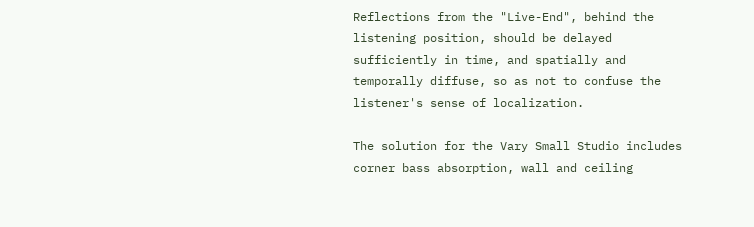Reflections from the "Live-End", behind the listening position, should be delayed sufficiently in time, and spatially and temporally diffuse, so as not to confuse the listener's sense of localization.

The solution for the Vary Small Studio includes corner bass absorption, wall and ceiling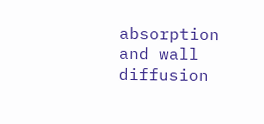absorption and wall diffusion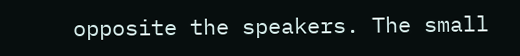opposite the speakers. The small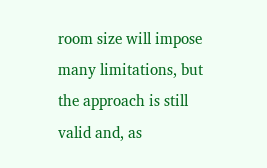room size will impose many limitations, but the approach is still valid and, as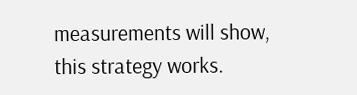measurements will show, this strategy works.